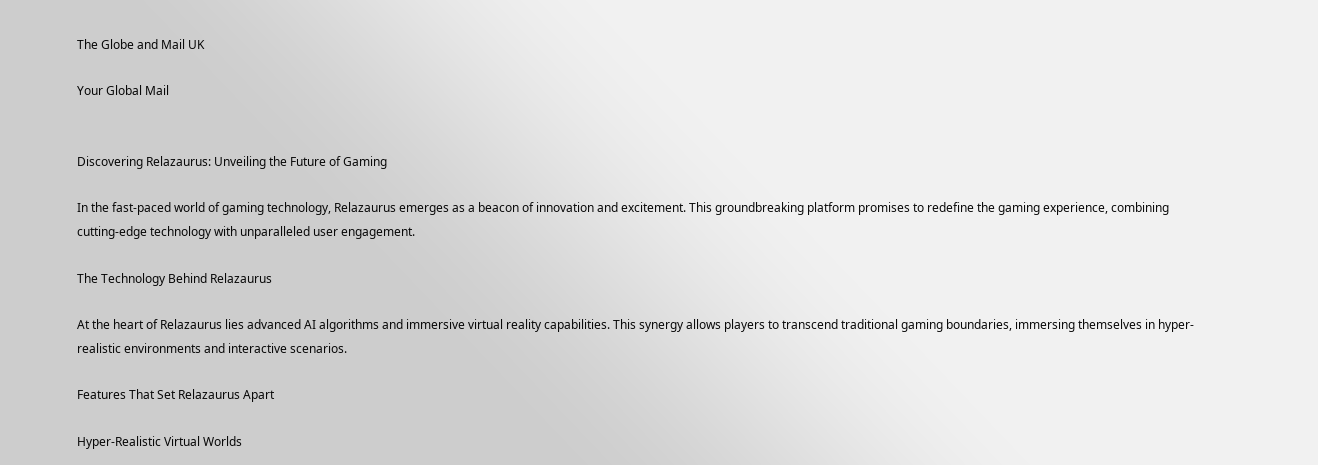The Globe and Mail UK

Your Global Mail


Discovering Relazaurus: Unveiling the Future of Gaming

In the fast-paced world of gaming technology, Relazaurus emerges as a beacon of innovation and excitement. This groundbreaking platform promises to redefine the gaming experience, combining cutting-edge technology with unparalleled user engagement.

The Technology Behind Relazaurus

At the heart of Relazaurus lies advanced AI algorithms and immersive virtual reality capabilities. This synergy allows players to transcend traditional gaming boundaries, immersing themselves in hyper-realistic environments and interactive scenarios.

Features That Set Relazaurus Apart

Hyper-Realistic Virtual Worlds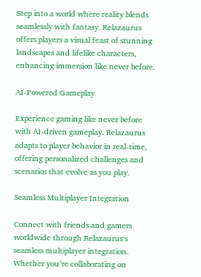Step into a world where reality blends seamlessly with fantasy. Relazaurus offers players a visual feast of stunning landscapes and lifelike characters, enhancing immersion like never before.

AI-Powered Gameplay

Experience gaming like never before with AI-driven gameplay. Relazaurus adapts to player behavior in real-time, offering personalized challenges and scenarios that evolve as you play.

Seamless Multiplayer Integration

Connect with friends and gamers worldwide through Relazaurus‘s seamless multiplayer integration. Whether you’re collaborating on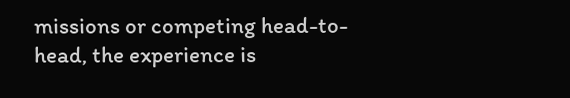missions or competing head-to-head, the experience is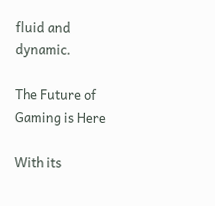fluid and dynamic.

The Future of Gaming is Here

With its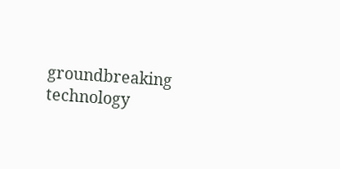groundbreaking technology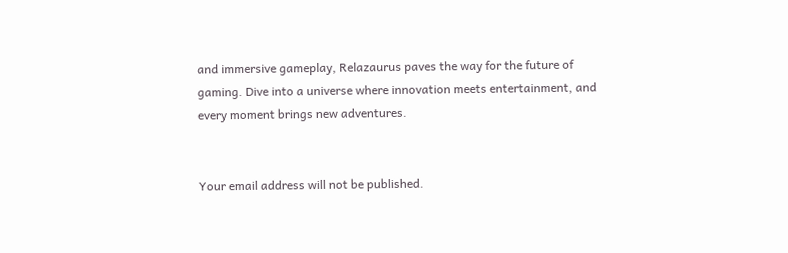and immersive gameplay, Relazaurus paves the way for the future of gaming. Dive into a universe where innovation meets entertainment, and every moment brings new adventures.


Your email address will not be published.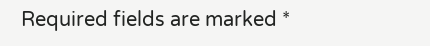Required fields are marked *